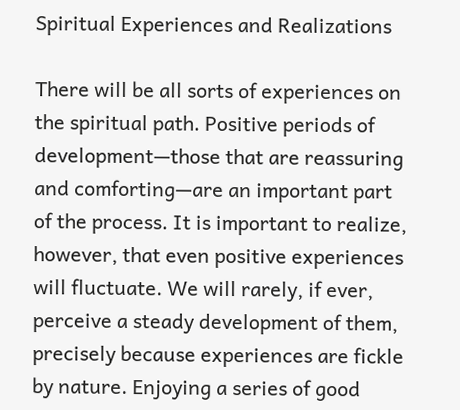Spiritual Experiences and Realizations

There will be all sorts of experiences on the spiritual path. Positive periods of development—those that are reassuring and comforting—are an important part of the process. It is important to realize, however, that even positive experiences will fluctuate. We will rarely, if ever, perceive a steady development of them, precisely because experiences are fickle by nature. Enjoying a series of good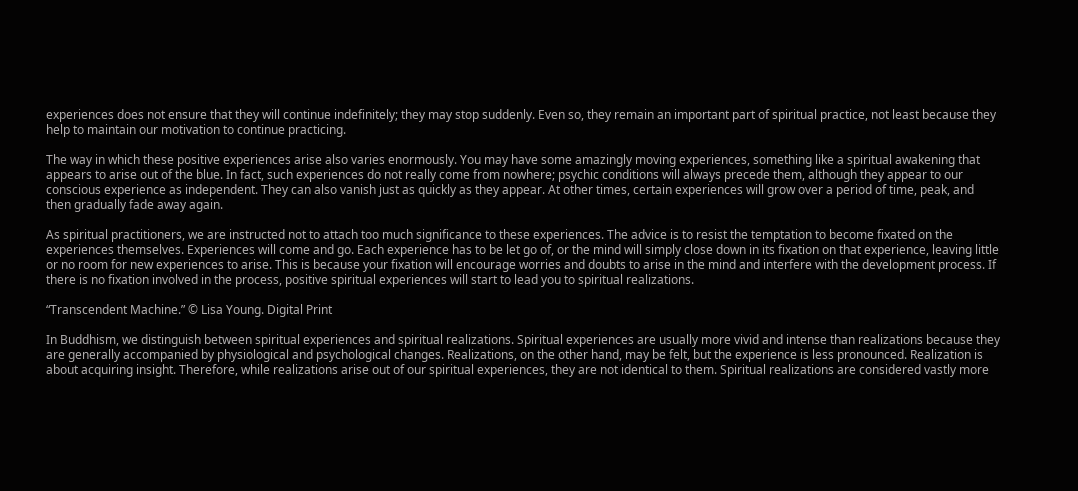experiences does not ensure that they will continue indefinitely; they may stop suddenly. Even so, they remain an important part of spiritual practice, not least because they help to maintain our motivation to continue practicing.

The way in which these positive experiences arise also varies enormously. You may have some amazingly moving experiences, something like a spiritual awakening that appears to arise out of the blue. In fact, such experiences do not really come from nowhere; psychic conditions will always precede them, although they appear to our conscious experience as independent. They can also vanish just as quickly as they appear. At other times, certain experiences will grow over a period of time, peak, and then gradually fade away again.

As spiritual practitioners, we are instructed not to attach too much significance to these experiences. The advice is to resist the temptation to become fixated on the experiences themselves. Experiences will come and go. Each experience has to be let go of, or the mind will simply close down in its fixation on that experience, leaving little or no room for new experiences to arise. This is because your fixation will encourage worries and doubts to arise in the mind and interfere with the development process. If there is no fixation involved in the process, positive spiritual experiences will start to lead you to spiritual realizations.

“Transcendent Machine.” © Lisa Young. Digital Print

In Buddhism, we distinguish between spiritual experiences and spiritual realizations. Spiritual experiences are usually more vivid and intense than realizations because they are generally accompanied by physiological and psychological changes. Realizations, on the other hand, may be felt, but the experience is less pronounced. Realization is about acquiring insight. Therefore, while realizations arise out of our spiritual experiences, they are not identical to them. Spiritual realizations are considered vastly more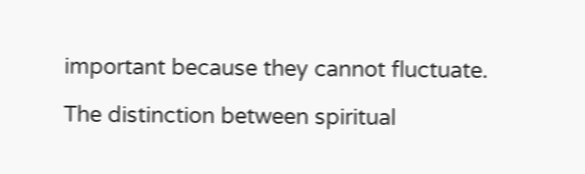important because they cannot fluctuate.

The distinction between spiritual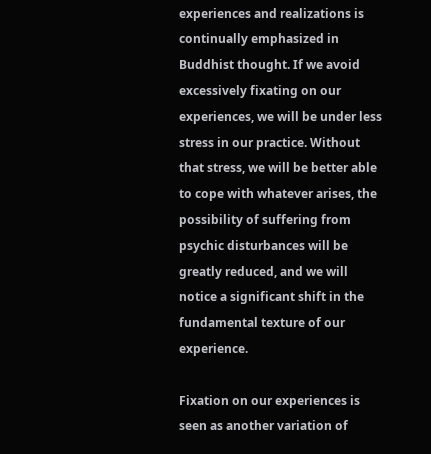experiences and realizations is continually emphasized in Buddhist thought. If we avoid excessively fixating on our experiences, we will be under less stress in our practice. Without that stress, we will be better able to cope with whatever arises, the possibility of suffering from psychic disturbances will be greatly reduced, and we will notice a significant shift in the fundamental texture of our experience.

Fixation on our experiences is seen as another variation of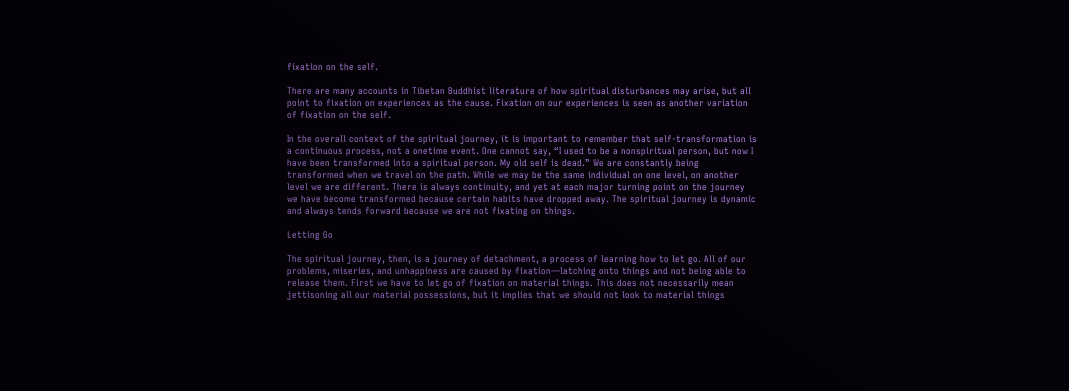fixation on the self.

There are many accounts in Tibetan Buddhist literature of how spiritual disturbances may arise, but all point to fixation on experiences as the cause. Fixation on our experiences is seen as another variation of fixation on the self.

In the overall context of the spiritual journey, it is important to remember that self-transformation is a continuous process, not a onetime event. One cannot say, “I used to be a nonspiritual person, but now I have been transformed into a spiritual person. My old self is dead.” We are constantly being transformed when we travel on the path. While we may be the same individual on one level, on another level we are different. There is always continuity, and yet at each major turning point on the journey we have become transformed because certain habits have dropped away. The spiritual journey is dynamic and always tends forward because we are not fixating on things.

Letting Go

The spiritual journey, then, is a journey of detachment, a process of learning how to let go. All of our problems, miseries, and unhappiness are caused by fixation—latching onto things and not being able to release them. First we have to let go of fixation on material things. This does not necessarily mean jettisoning all our material possessions, but it implies that we should not look to material things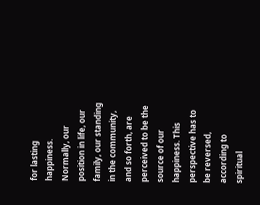for lasting happiness. Normally, our position in life, our family, our standing in the community, and so forth, are perceived to be the source of our happiness. This perspective has to be reversed, according to spiritual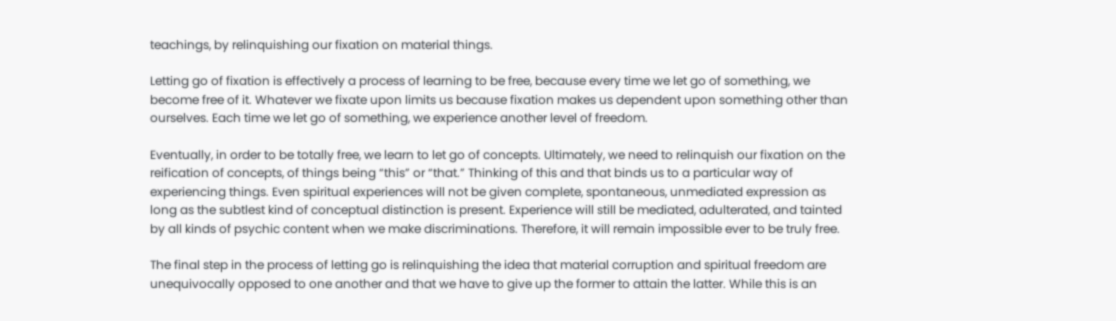teachings, by relinquishing our fixation on material things.

Letting go of fixation is effectively a process of learning to be free, because every time we let go of something, we become free of it. Whatever we fixate upon limits us because fixation makes us dependent upon something other than ourselves. Each time we let go of something, we experience another level of freedom.

Eventually, in order to be totally free, we learn to let go of concepts. Ultimately, we need to relinquish our fixation on the reification of concepts, of things being “this” or “that.” Thinking of this and that binds us to a particular way of experiencing things. Even spiritual experiences will not be given complete, spontaneous, unmediated expression as long as the subtlest kind of conceptual distinction is present. Experience will still be mediated, adulterated, and tainted by all kinds of psychic content when we make discriminations. Therefore, it will remain impossible ever to be truly free.

The final step in the process of letting go is relinquishing the idea that material corruption and spiritual freedom are unequivocally opposed to one another and that we have to give up the former to attain the latter. While this is an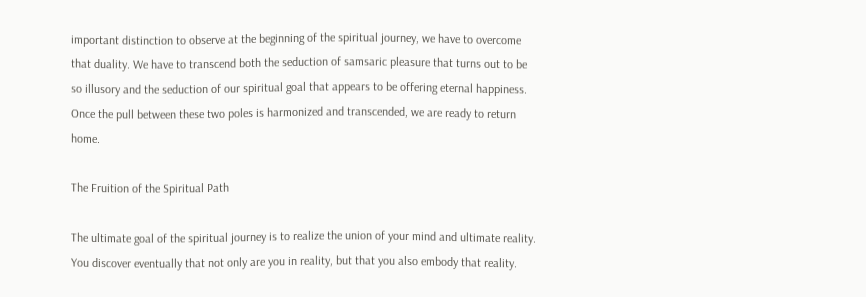important distinction to observe at the beginning of the spiritual journey, we have to overcome that duality. We have to transcend both the seduction of samsaric pleasure that turns out to be so illusory and the seduction of our spiritual goal that appears to be offering eternal happiness. Once the pull between these two poles is harmonized and transcended, we are ready to return home.

The Fruition of the Spiritual Path

The ultimate goal of the spiritual journey is to realize the union of your mind and ultimate reality. You discover eventually that not only are you in reality, but that you also embody that reality.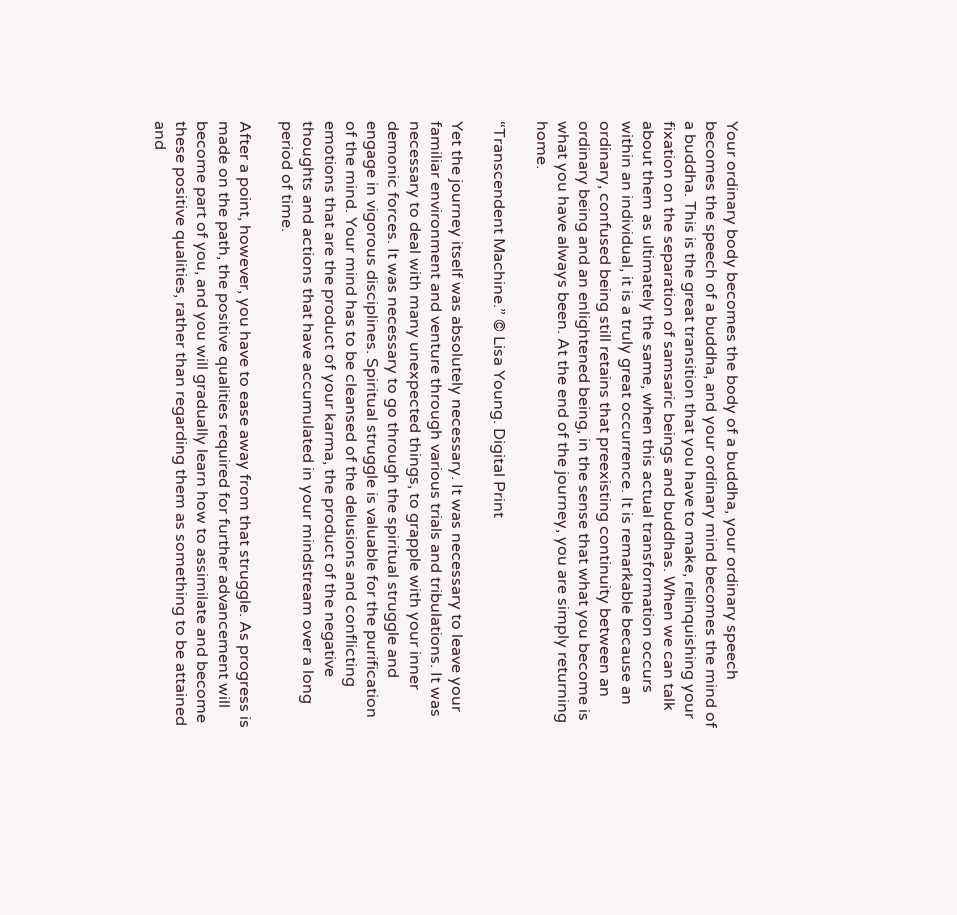Your ordinary body becomes the body of a buddha, your ordinary speech becomes the speech of a buddha, and your ordinary mind becomes the mind of a buddha. This is the great transition that you have to make, relinquishing your fixation on the separation of samsaric beings and buddhas. When we can talk about them as ultimately the same, when this actual transformation occurs within an individual, it is a truly great occurrence. It is remarkable because an ordinary, confused being still retains that preexisting continuity between an ordinary being and an enlightened being, in the sense that what you become is what you have always been. At the end of the journey, you are simply returning home.

“Transcendent Machine.” © Lisa Young. Digital Print

Yet the journey itself was absolutely necessary. It was necessary to leave your familiar environment and venture through various trials and tribulations. It was necessary to deal with many unexpected things, to grapple with your inner demonic forces. It was necessary to go through the spiritual struggle and engage in vigorous disciplines. Spiritual struggle is valuable for the purification of the mind. Your mind has to be cleansed of the delusions and conflicting emotions that are the product of your karma, the product of the negative thoughts and actions that have accumulated in your mindstream over a long period of time.

After a point, however, you have to ease away from that struggle. As progress is made on the path, the positive qualities required for further advancement will become part of you, and you will gradually learn how to assimilate and become these positive qualities, rather than regarding them as something to be attained and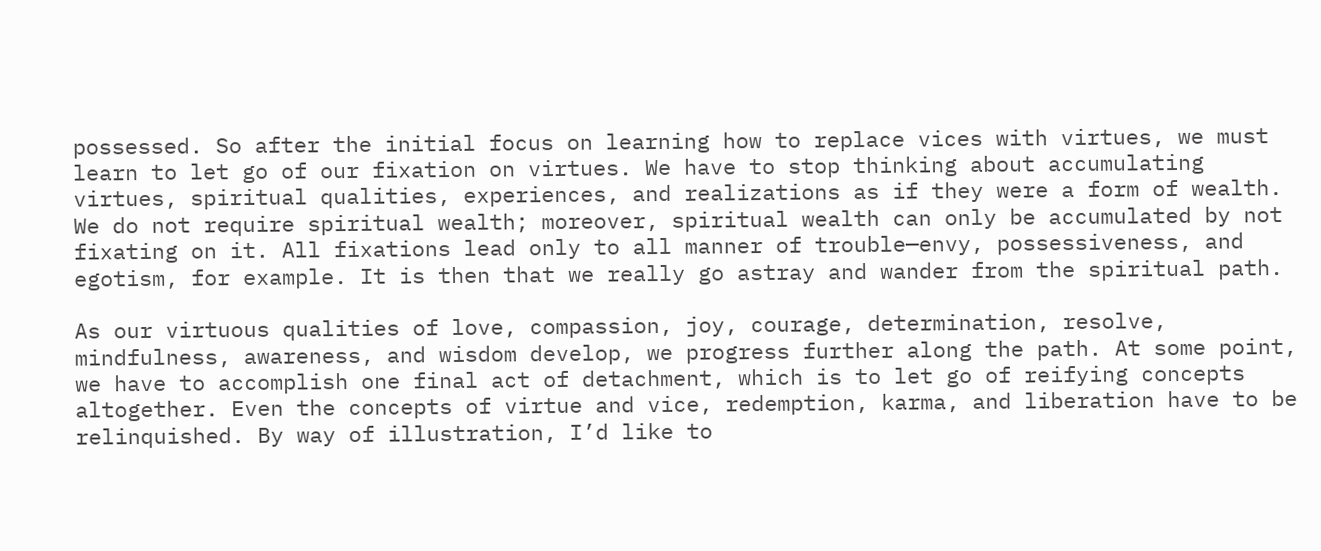possessed. So after the initial focus on learning how to replace vices with virtues, we must learn to let go of our fixation on virtues. We have to stop thinking about accumulating virtues, spiritual qualities, experiences, and realizations as if they were a form of wealth. We do not require spiritual wealth; moreover, spiritual wealth can only be accumulated by not fixating on it. All fixations lead only to all manner of trouble—envy, possessiveness, and egotism, for example. It is then that we really go astray and wander from the spiritual path.

As our virtuous qualities of love, compassion, joy, courage, determination, resolve, mindfulness, awareness, and wisdom develop, we progress further along the path. At some point, we have to accomplish one final act of detachment, which is to let go of reifying concepts altogether. Even the concepts of virtue and vice, redemption, karma, and liberation have to be relinquished. By way of illustration, I’d like to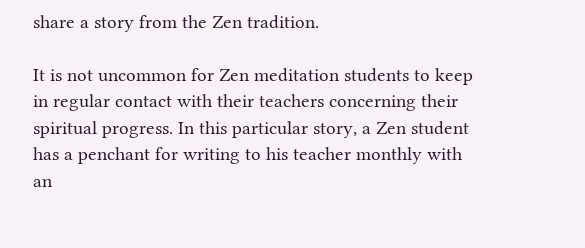share a story from the Zen tradition.

It is not uncommon for Zen meditation students to keep in regular contact with their teachers concerning their spiritual progress. In this particular story, a Zen student has a penchant for writing to his teacher monthly with an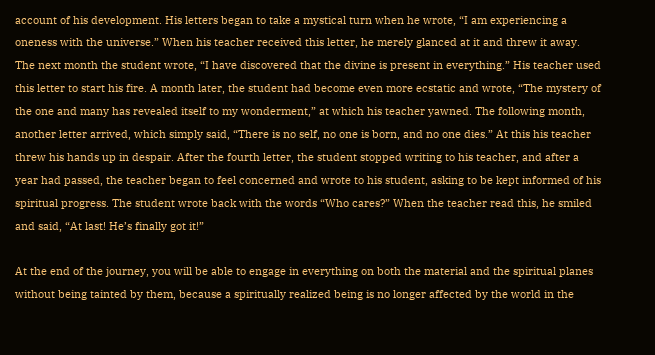account of his development. His letters began to take a mystical turn when he wrote, “I am experiencing a oneness with the universe.” When his teacher received this letter, he merely glanced at it and threw it away. The next month the student wrote, “I have discovered that the divine is present in everything.” His teacher used this letter to start his fire. A month later, the student had become even more ecstatic and wrote, “The mystery of the one and many has revealed itself to my wonderment,” at which his teacher yawned. The following month, another letter arrived, which simply said, “There is no self, no one is born, and no one dies.” At this his teacher threw his hands up in despair. After the fourth letter, the student stopped writing to his teacher, and after a year had passed, the teacher began to feel concerned and wrote to his student, asking to be kept informed of his spiritual progress. The student wrote back with the words “Who cares?” When the teacher read this, he smiled and said, “At last! He’s finally got it!”

At the end of the journey, you will be able to engage in everything on both the material and the spiritual planes without being tainted by them, because a spiritually realized being is no longer affected by the world in the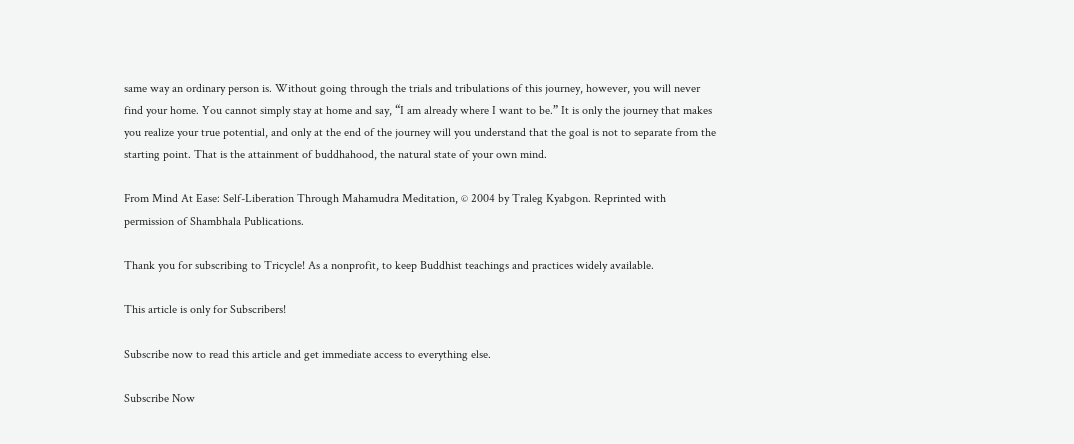same way an ordinary person is. Without going through the trials and tribulations of this journey, however, you will never find your home. You cannot simply stay at home and say, “I am already where I want to be.” It is only the journey that makes you realize your true potential, and only at the end of the journey will you understand that the goal is not to separate from the starting point. That is the attainment of buddhahood, the natural state of your own mind.

From Mind At Ease: Self-Liberation Through Mahamudra Meditation, © 2004 by Traleg Kyabgon. Reprinted with permission of Shambhala Publications.

Thank you for subscribing to Tricycle! As a nonprofit, to keep Buddhist teachings and practices widely available.

This article is only for Subscribers!

Subscribe now to read this article and get immediate access to everything else.

Subscribe Now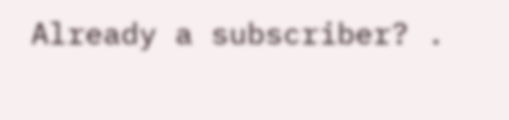Already a subscriber? .